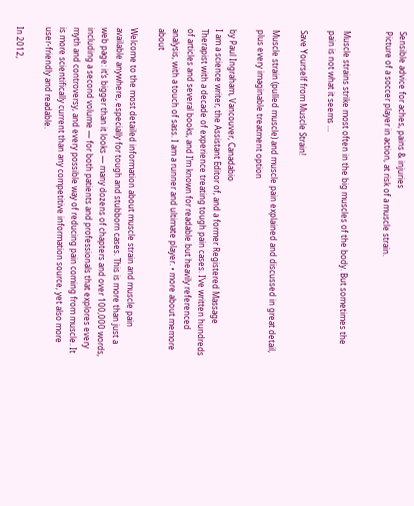Sensible advice for aches, pains & injuries
Picture of a soccer player in action, at risk of a muscle strain.


Muscle strains strike most often in the big muscles of the body. But sometimes the pain is not what it seems …

Save Yourself from Muscle Strain!

Muscle strain (pulled muscle) and muscle pain explained and discussed in great detail, plus every imaginable treatment option

by Paul Ingraham, Vancouver, Canadabio
I am a science writer, the Assistant Editor of, and a former Registered Massage Therapist with a decade of experience treating tough pain cases. I’ve written hundreds of articles and several books, and I’m known for readable but heavily referenced analysis, with a touch of sass. I am a runner and ultimate player. • more about memore about

Welcome to the most detailed information about muscle strain and muscle pain available anywhere, especially for tough and stubborn cases. This is more than just a web page: it’s bigger than it looks — many dozens of chapters and over 100,000 words, including a second volume — for both patients and professionals that explores every myth and controversy, and every possible way of reducing pain coming from muscle. It is more scientifically current than any competitive information source, yet also more user-friendly and readable.

In 2012,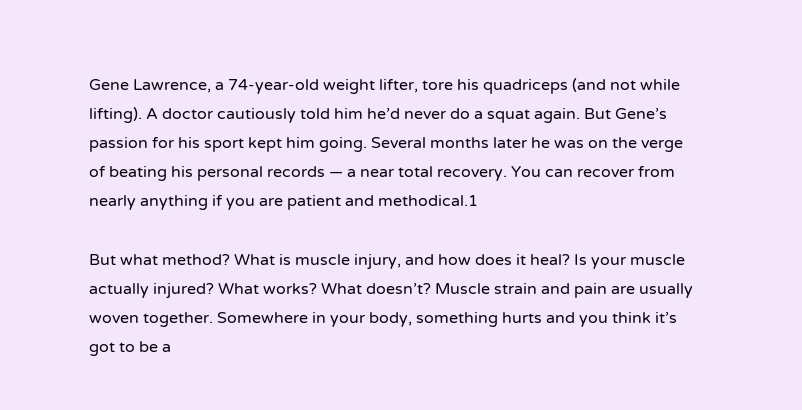Gene Lawrence, a 74-year-old weight lifter, tore his quadriceps (and not while lifting). A doctor cautiously told him he’d never do a squat again. But Gene’s passion for his sport kept him going. Several months later he was on the verge of beating his personal records — a near total recovery. You can recover from nearly anything if you are patient and methodical.1

But what method? What is muscle injury, and how does it heal? Is your muscle actually injured? What works? What doesn’t? Muscle strain and pain are usually woven together. Somewhere in your body, something hurts and you think it’s got to be a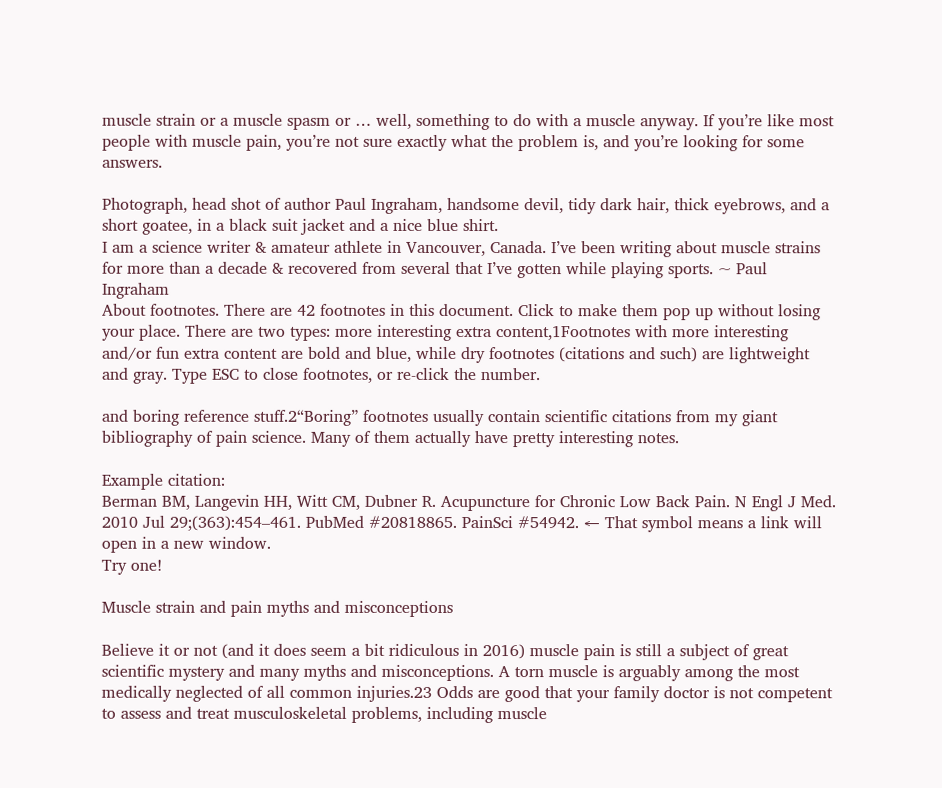muscle strain or a muscle spasm or … well, something to do with a muscle anyway. If you’re like most people with muscle pain, you’re not sure exactly what the problem is, and you’re looking for some answers.

Photograph, head shot of author Paul Ingraham, handsome devil, tidy dark hair, thick eyebrows, and a short goatee, in a black suit jacket and a nice blue shirt.
I am a science writer & amateur athlete in Vancouver, Canada. I’ve been writing about muscle strains for more than a decade & recovered from several that I’ve gotten while playing sports. ~ Paul Ingraham
About footnotes. There are 42 footnotes in this document. Click to make them pop up without losing your place. There are two types: more interesting extra content,1Footnotes with more interesting and/or fun extra content are bold and blue, while dry footnotes (citations and such) are lightweight and gray. Type ESC to close footnotes, or re-click the number.

and boring reference stuff.2“Boring” footnotes usually contain scientific citations from my giant bibliography of pain science. Many of them actually have pretty interesting notes.

Example citation:
Berman BM, Langevin HH, Witt CM, Dubner R. Acupuncture for Chronic Low Back Pain. N Engl J Med. 2010 Jul 29;(363):454–461. PubMed #20818865. PainSci #54942. ← That symbol means a link will open in a new window.
Try one!

Muscle strain and pain myths and misconceptions

Believe it or not (and it does seem a bit ridiculous in 2016) muscle pain is still a subject of great scientific mystery and many myths and misconceptions. A torn muscle is arguably among the most medically neglected of all common injuries.23 Odds are good that your family doctor is not competent to assess and treat musculoskeletal problems, including muscle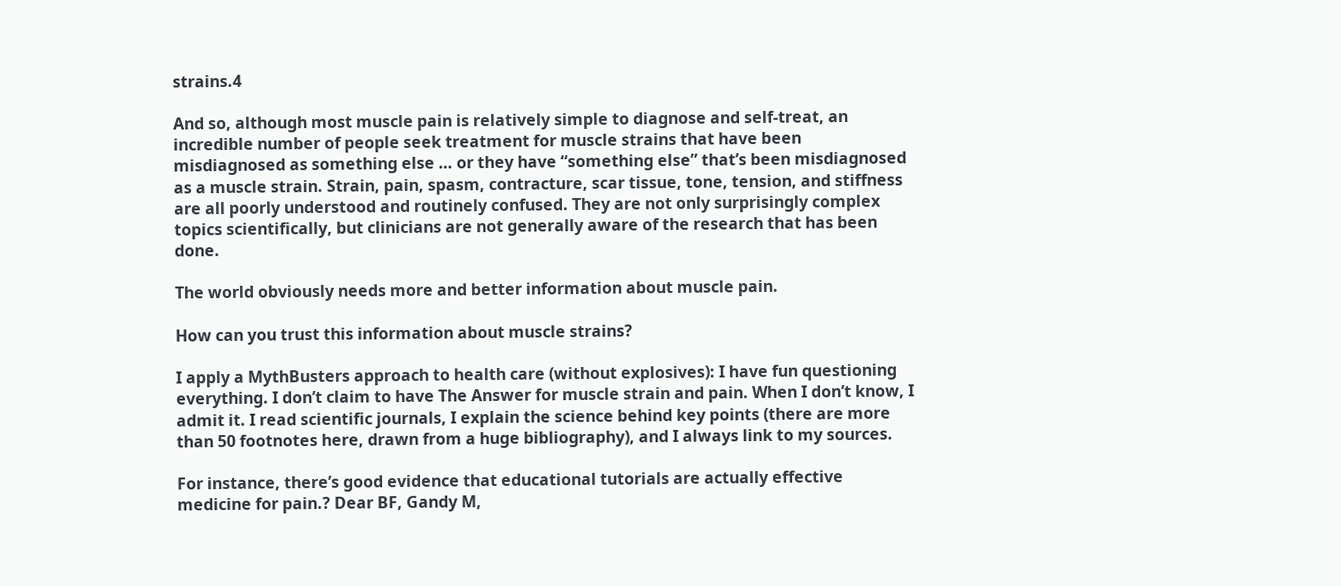strains.4

And so, although most muscle pain is relatively simple to diagnose and self-treat, an incredible number of people seek treatment for muscle strains that have been misdiagnosed as something else … or they have “something else” that’s been misdiagnosed as a muscle strain. Strain, pain, spasm, contracture, scar tissue, tone, tension, and stiffness are all poorly understood and routinely confused. They are not only surprisingly complex topics scientifically, but clinicians are not generally aware of the research that has been done.

The world obviously needs more and better information about muscle pain.

How can you trust this information about muscle strains?

I apply a MythBusters approach to health care (without explosives): I have fun questioning everything. I don’t claim to have The Answer for muscle strain and pain. When I don’t know, I admit it. I read scientific journals, I explain the science behind key points (there are more than 50 footnotes here, drawn from a huge bibliography), and I always link to my sources.

For instance, there’s good evidence that educational tutorials are actually effective medicine for pain.? Dear BF, Gandy M,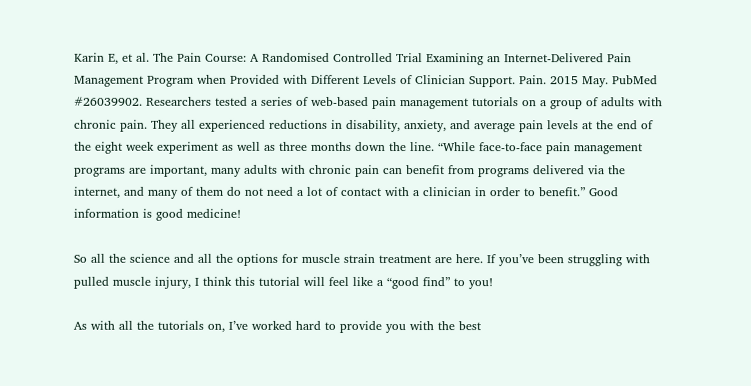Karin E, et al. The Pain Course: A Randomised Controlled Trial Examining an Internet-Delivered Pain Management Program when Provided with Different Levels of Clinician Support. Pain. 2015 May. PubMed #26039902. Researchers tested a series of web-based pain management tutorials on a group of adults with chronic pain. They all experienced reductions in disability, anxiety, and average pain levels at the end of the eight week experiment as well as three months down the line. “While face-to-face pain management programs are important, many adults with chronic pain can benefit from programs delivered via the internet, and many of them do not need a lot of contact with a clinician in order to benefit.” Good information is good medicine!

So all the science and all the options for muscle strain treatment are here. If you’ve been struggling with pulled muscle injury, I think this tutorial will feel like a “good find” to you!

As with all the tutorials on, I’ve worked hard to provide you with the best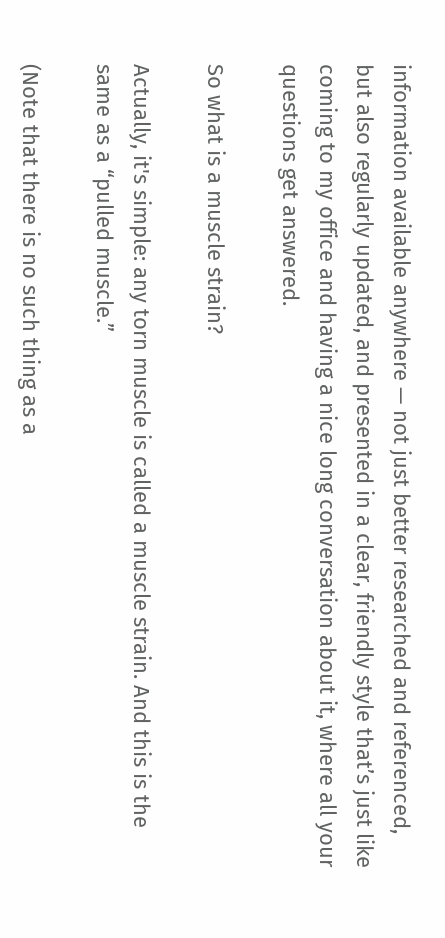information available anywhere — not just better researched and referenced, but also regularly updated, and presented in a clear, friendly style that’s just like coming to my office and having a nice long conversation about it, where all your questions get answered.

So what is a muscle strain?

Actually, it's simple: any torn muscle is called a muscle strain. And this is the same as a “pulled muscle.”

(Note that there is no such thing as a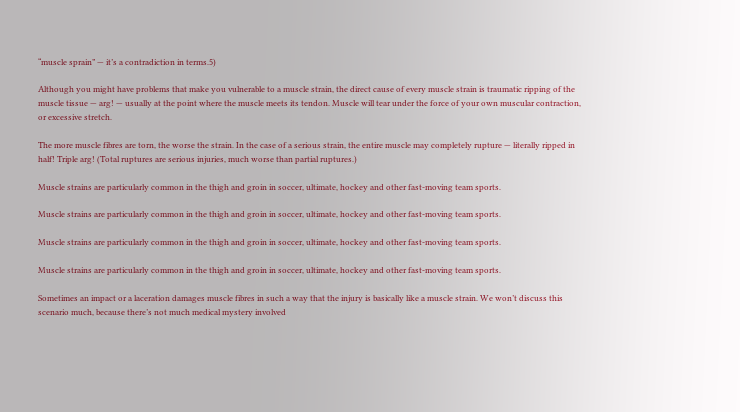“muscle sprain” — it’s a contradiction in terms.5)

Although you might have problems that make you vulnerable to a muscle strain, the direct cause of every muscle strain is traumatic ripping of the muscle tissue — arg! — usually at the point where the muscle meets its tendon. Muscle will tear under the force of your own muscular contraction, or excessive stretch.

The more muscle fibres are torn, the worse the strain. In the case of a serious strain, the entire muscle may completely rupture — literally ripped in half! Triple arg! (Total ruptures are serious injuries, much worse than partial ruptures.)

Muscle strains are particularly common in the thigh and groin in soccer, ultimate, hockey and other fast-moving team sports.

Muscle strains are particularly common in the thigh and groin in soccer, ultimate, hockey and other fast-moving team sports.

Muscle strains are particularly common in the thigh and groin in soccer, ultimate, hockey and other fast-moving team sports.

Muscle strains are particularly common in the thigh and groin in soccer, ultimate, hockey and other fast-moving team sports.

Sometimes an impact or a laceration damages muscle fibres in such a way that the injury is basically like a muscle strain. We won’t discuss this scenario much, because there’s not much medical mystery involved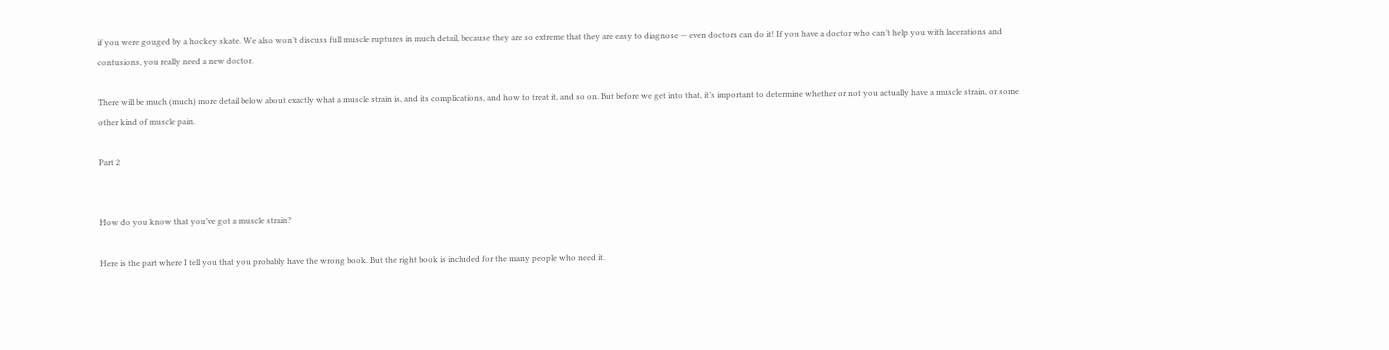if you were gouged by a hockey skate. We also won’t discuss full muscle ruptures in much detail, because they are so extreme that they are easy to diagnose — even doctors can do it! If you have a doctor who can’t help you with lacerations and contusions, you really need a new doctor.

There will be much (much) more detail below about exactly what a muscle strain is, and its complications, and how to treat it, and so on. But before we get into that, it’s important to determine whether or not you actually have a muscle strain, or some other kind of muscle pain.

Part 2


How do you know that you’ve got a muscle strain?

Here is the part where I tell you that you probably have the wrong book. But the right book is included for the many people who need it.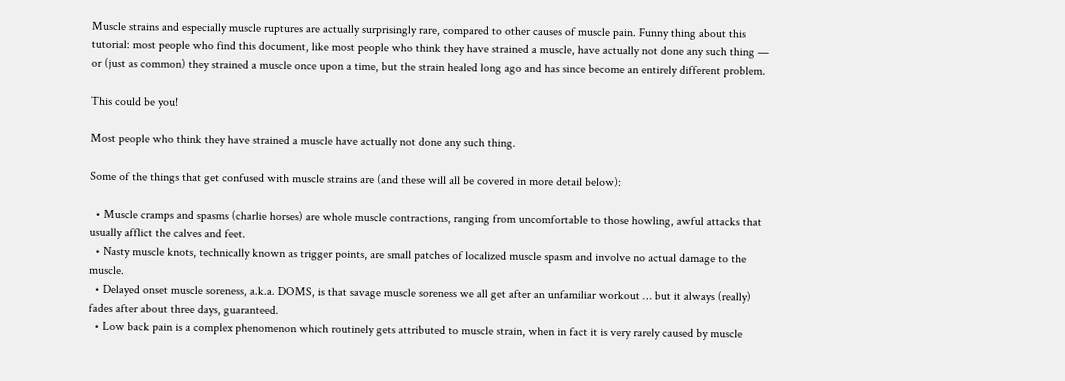Muscle strains and especially muscle ruptures are actually surprisingly rare, compared to other causes of muscle pain. Funny thing about this tutorial: most people who find this document, like most people who think they have strained a muscle, have actually not done any such thing — or (just as common) they strained a muscle once upon a time, but the strain healed long ago and has since become an entirely different problem.

This could be you!

Most people who think they have strained a muscle have actually not done any such thing.

Some of the things that get confused with muscle strains are (and these will all be covered in more detail below):

  • Muscle cramps and spasms (charlie horses) are whole muscle contractions, ranging from uncomfortable to those howling, awful attacks that usually afflict the calves and feet.
  • Nasty muscle knots, technically known as trigger points, are small patches of localized muscle spasm and involve no actual damage to the muscle.
  • Delayed onset muscle soreness, a.k.a. DOMS, is that savage muscle soreness we all get after an unfamiliar workout … but it always (really) fades after about three days, guaranteed.
  • Low back pain is a complex phenomenon which routinely gets attributed to muscle strain, when in fact it is very rarely caused by muscle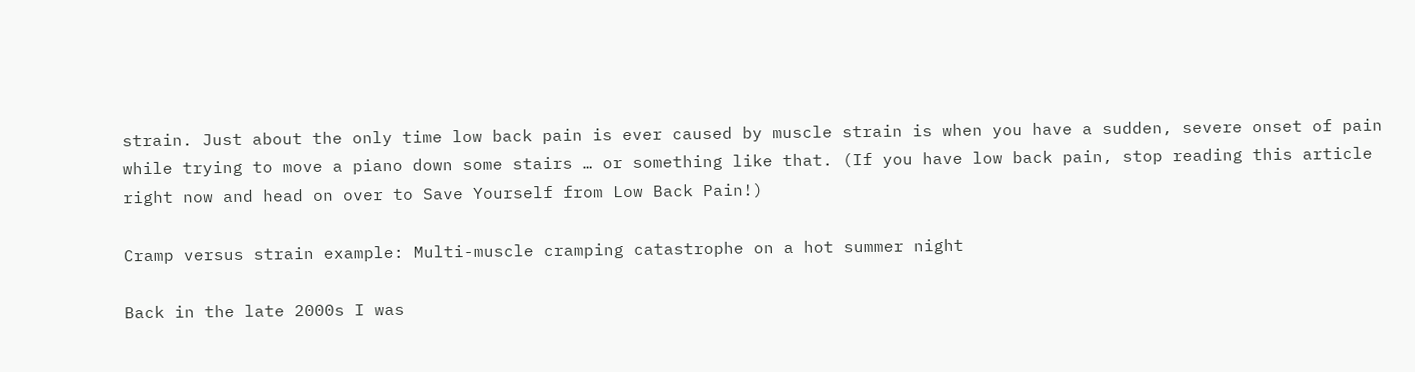strain. Just about the only time low back pain is ever caused by muscle strain is when you have a sudden, severe onset of pain while trying to move a piano down some stairs … or something like that. (If you have low back pain, stop reading this article right now and head on over to Save Yourself from Low Back Pain!)

Cramp versus strain example: Multi-muscle cramping catastrophe on a hot summer night

Back in the late 2000s I was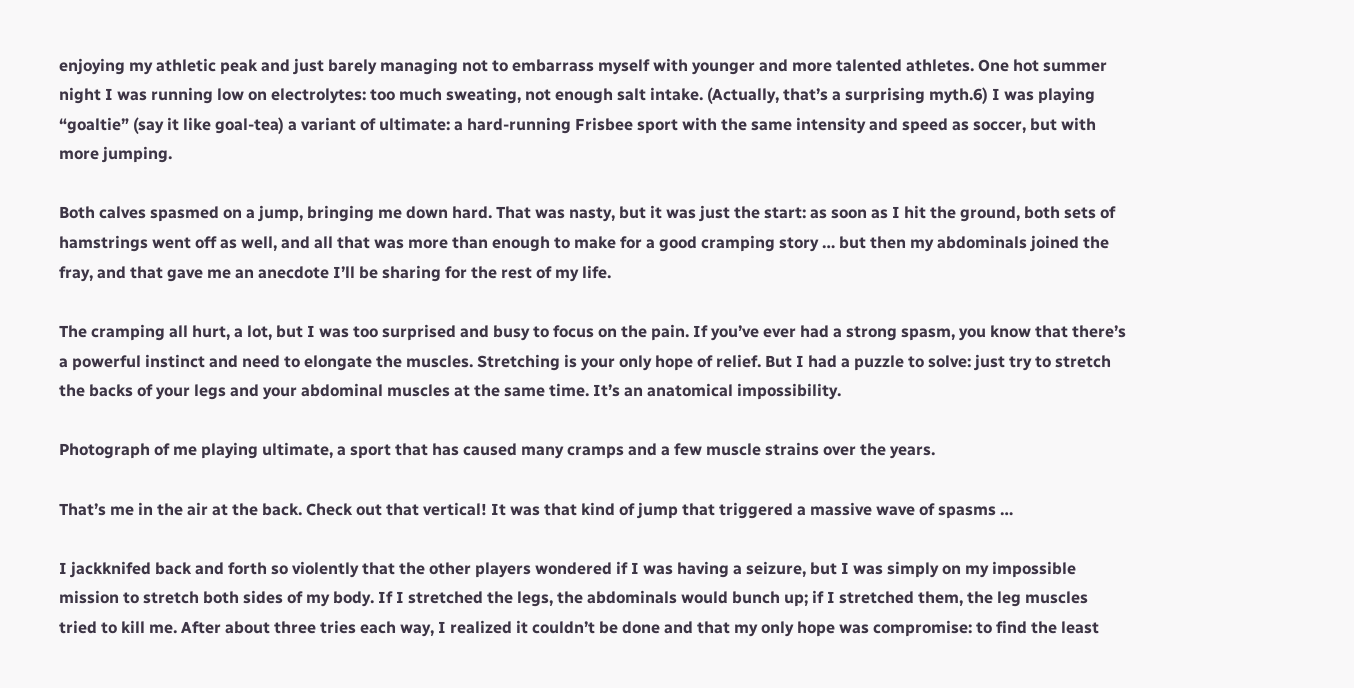enjoying my athletic peak and just barely managing not to embarrass myself with younger and more talented athletes. One hot summer night I was running low on electrolytes: too much sweating, not enough salt intake. (Actually, that’s a surprising myth.6) I was playing “goaltie” (say it like goal-tea) a variant of ultimate: a hard-running Frisbee sport with the same intensity and speed as soccer, but with more jumping.

Both calves spasmed on a jump, bringing me down hard. That was nasty, but it was just the start: as soon as I hit the ground, both sets of hamstrings went off as well, and all that was more than enough to make for a good cramping story … but then my abdominals joined the fray, and that gave me an anecdote I’ll be sharing for the rest of my life.

The cramping all hurt, a lot, but I was too surprised and busy to focus on the pain. If you’ve ever had a strong spasm, you know that there’s a powerful instinct and need to elongate the muscles. Stretching is your only hope of relief. But I had a puzzle to solve: just try to stretch the backs of your legs and your abdominal muscles at the same time. It’s an anatomical impossibility.

Photograph of me playing ultimate, a sport that has caused many cramps and a few muscle strains over the years.

That’s me in the air at the back. Check out that vertical! It was that kind of jump that triggered a massive wave of spasms …

I jackknifed back and forth so violently that the other players wondered if I was having a seizure, but I was simply on my impossible mission to stretch both sides of my body. If I stretched the legs, the abdominals would bunch up; if I stretched them, the leg muscles tried to kill me. After about three tries each way, I realized it couldn’t be done and that my only hope was compromise: to find the least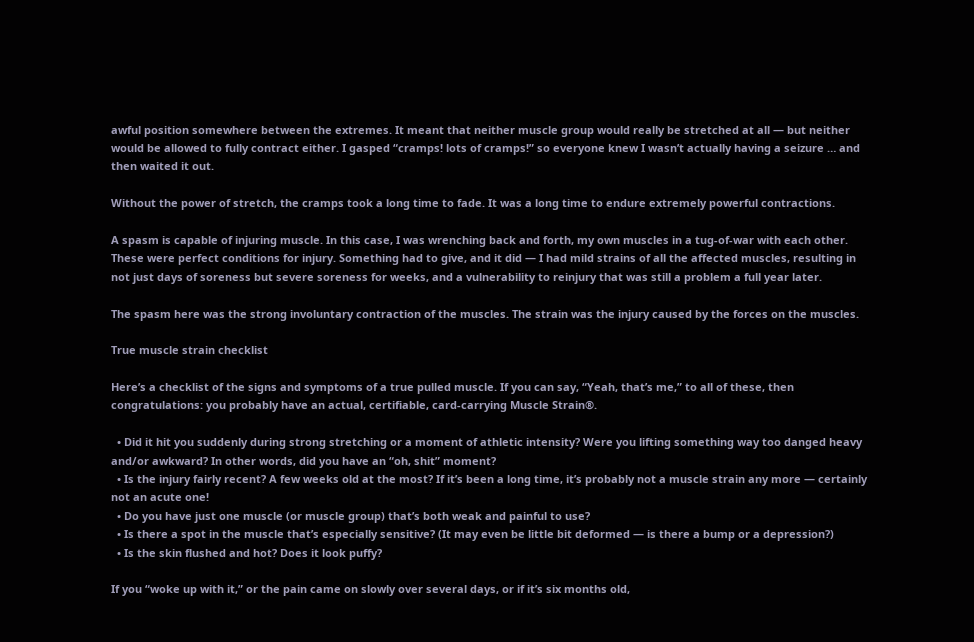awful position somewhere between the extremes. It meant that neither muscle group would really be stretched at all — but neither would be allowed to fully contract either. I gasped “cramps! lots of cramps!” so everyone knew I wasn’t actually having a seizure … and then waited it out.

Without the power of stretch, the cramps took a long time to fade. It was a long time to endure extremely powerful contractions.

A spasm is capable of injuring muscle. In this case, I was wrenching back and forth, my own muscles in a tug-of-war with each other. These were perfect conditions for injury. Something had to give, and it did — I had mild strains of all the affected muscles, resulting in not just days of soreness but severe soreness for weeks, and a vulnerability to reinjury that was still a problem a full year later.

The spasm here was the strong involuntary contraction of the muscles. The strain was the injury caused by the forces on the muscles.

True muscle strain checklist

Here’s a checklist of the signs and symptoms of a true pulled muscle. If you can say, “Yeah, that’s me,” to all of these, then congratulations: you probably have an actual, certifiable, card-carrying Muscle Strain®.

  • Did it hit you suddenly during strong stretching or a moment of athletic intensity? Were you lifting something way too danged heavy and/or awkward? In other words, did you have an “oh, shit” moment?
  • Is the injury fairly recent? A few weeks old at the most? If it’s been a long time, it’s probably not a muscle strain any more — certainly not an acute one!
  • Do you have just one muscle (or muscle group) that’s both weak and painful to use?
  • Is there a spot in the muscle that’s especially sensitive? (It may even be little bit deformed — is there a bump or a depression?)
  • Is the skin flushed and hot? Does it look puffy?

If you “woke up with it,” or the pain came on slowly over several days, or if it’s six months old,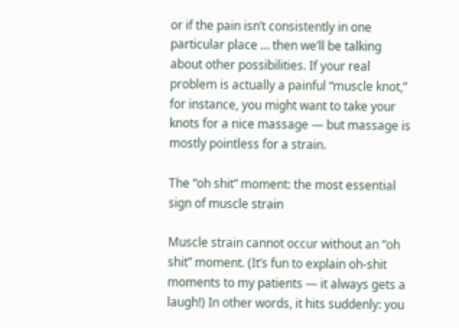or if the pain isn’t consistently in one particular place … then we’ll be talking about other possibilities. If your real problem is actually a painful “muscle knot,” for instance, you might want to take your knots for a nice massage — but massage is mostly pointless for a strain.

The “oh shit” moment: the most essential sign of muscle strain

Muscle strain cannot occur without an “oh shit” moment. (It’s fun to explain oh-shit moments to my patients — it always gets a laugh!) In other words, it hits suddenly: you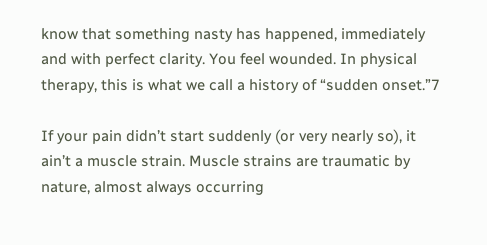know that something nasty has happened, immediately and with perfect clarity. You feel wounded. In physical therapy, this is what we call a history of “sudden onset.”7

If your pain didn’t start suddenly (or very nearly so), it ain’t a muscle strain. Muscle strains are traumatic by nature, almost always occurring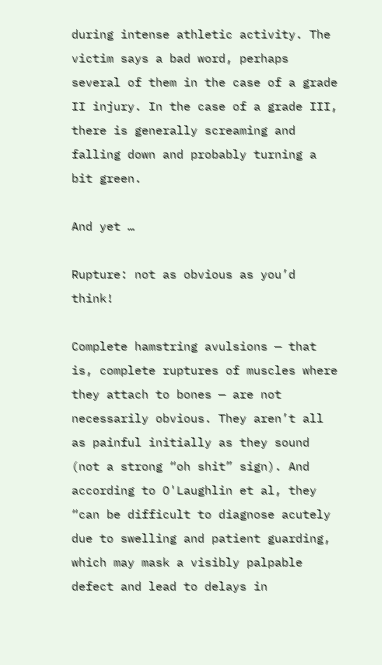during intense athletic activity. The victim says a bad word, perhaps several of them in the case of a grade II injury. In the case of a grade III, there is generally screaming and falling down and probably turning a bit green.

And yet …

Rupture: not as obvious as you’d think!

Complete hamstring avulsions — that is, complete ruptures of muscles where they attach to bones — are not necessarily obvious. They aren’t all as painful initially as they sound (not a strong “oh shit” sign). And according to O'Laughlin et al, they “can be difficult to diagnose acutely due to swelling and patient guarding, which may mask a visibly palpable defect and lead to delays in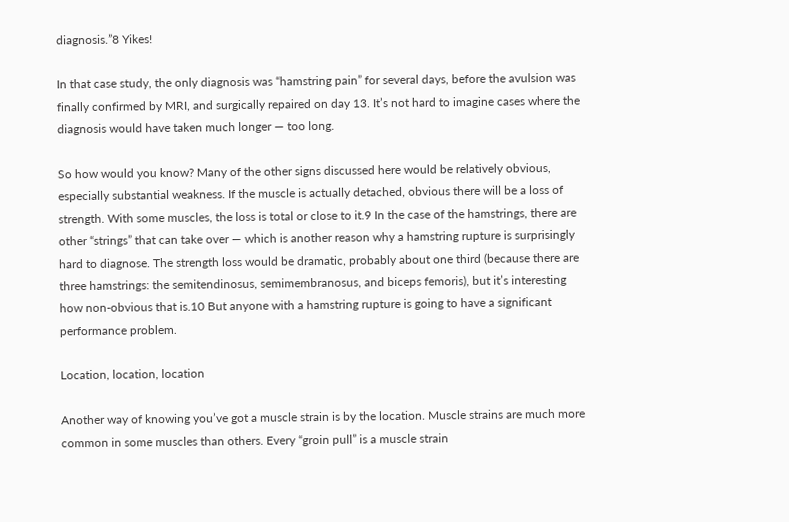diagnosis.”8 Yikes!

In that case study, the only diagnosis was “hamstring pain” for several days, before the avulsion was finally confirmed by MRI, and surgically repaired on day 13. It’s not hard to imagine cases where the diagnosis would have taken much longer — too long.

So how would you know? Many of the other signs discussed here would be relatively obvious, especially substantial weakness. If the muscle is actually detached, obvious there will be a loss of strength. With some muscles, the loss is total or close to it.9 In the case of the hamstrings, there are other “strings” that can take over — which is another reason why a hamstring rupture is surprisingly hard to diagnose. The strength loss would be dramatic, probably about one third (because there are three hamstrings: the semitendinosus, semimembranosus, and biceps femoris), but it’s interesting how non-obvious that is.10 But anyone with a hamstring rupture is going to have a significant performance problem.

Location, location, location

Another way of knowing you’ve got a muscle strain is by the location. Muscle strains are much more common in some muscles than others. Every “groin pull” is a muscle strain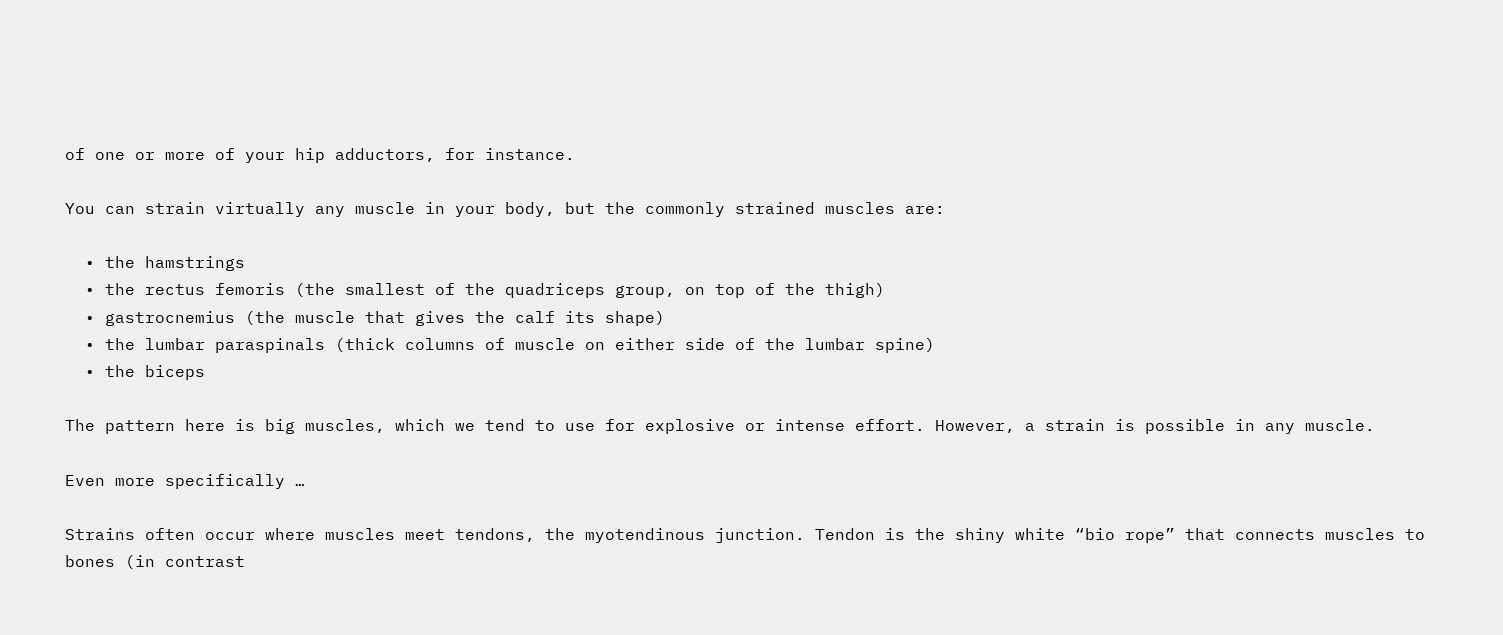of one or more of your hip adductors, for instance.

You can strain virtually any muscle in your body, but the commonly strained muscles are:

  • the hamstrings
  • the rectus femoris (the smallest of the quadriceps group, on top of the thigh)
  • gastrocnemius (the muscle that gives the calf its shape)
  • the lumbar paraspinals (thick columns of muscle on either side of the lumbar spine)
  • the biceps

The pattern here is big muscles, which we tend to use for explosive or intense effort. However, a strain is possible in any muscle.

Even more specifically …

Strains often occur where muscles meet tendons, the myotendinous junction. Tendon is the shiny white “bio rope” that connects muscles to bones (in contrast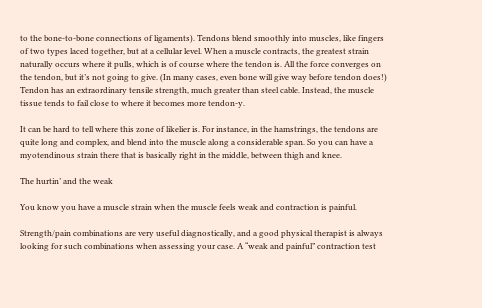to the bone-to-bone connections of ligaments). Tendons blend smoothly into muscles, like fingers of two types laced together, but at a cellular level. When a muscle contracts, the greatest strain naturally occurs where it pulls, which is of course where the tendon is. All the force converges on the tendon, but it’s not going to give. (In many cases, even bone will give way before tendon does!) Tendon has an extraordinary tensile strength, much greater than steel cable. Instead, the muscle tissue tends to fail close to where it becomes more tendon-y.

It can be hard to tell where this zone of likelier is. For instance, in the hamstrings, the tendons are quite long and complex, and blend into the muscle along a considerable span. So you can have a myotendinous strain there that is basically right in the middle, between thigh and knee.

The hurtin’ and the weak

You know you have a muscle strain when the muscle feels weak and contraction is painful.

Strength/pain combinations are very useful diagnostically, and a good physical therapist is always looking for such combinations when assessing your case. A “weak and painful” contraction test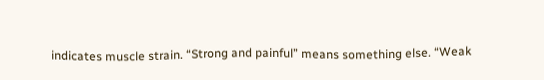indicates muscle strain. “Strong and painful” means something else. “Weak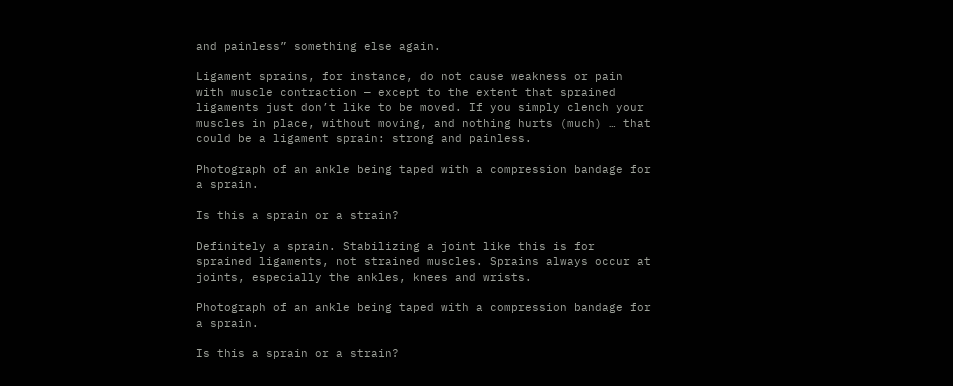and painless” something else again.

Ligament sprains, for instance, do not cause weakness or pain with muscle contraction — except to the extent that sprained ligaments just don’t like to be moved. If you simply clench your muscles in place, without moving, and nothing hurts (much) … that could be a ligament sprain: strong and painless.

Photograph of an ankle being taped with a compression bandage for a sprain.

Is this a sprain or a strain?

Definitely a sprain. Stabilizing a joint like this is for sprained ligaments, not strained muscles. Sprains always occur at joints, especially the ankles, knees and wrists.

Photograph of an ankle being taped with a compression bandage for a sprain.

Is this a sprain or a strain?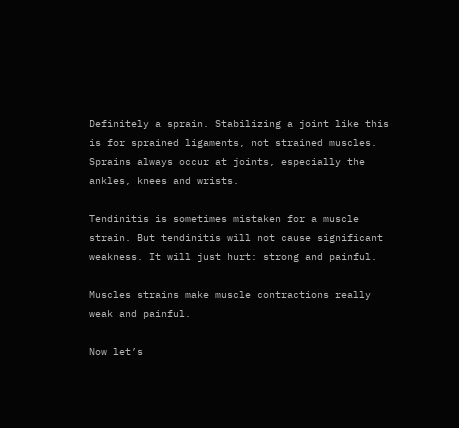Definitely a sprain. Stabilizing a joint like this is for sprained ligaments, not strained muscles. Sprains always occur at joints, especially the ankles, knees and wrists.

Tendinitis is sometimes mistaken for a muscle strain. But tendinitis will not cause significant weakness. It will just hurt: strong and painful.

Muscles strains make muscle contractions really weak and painful.

Now let’s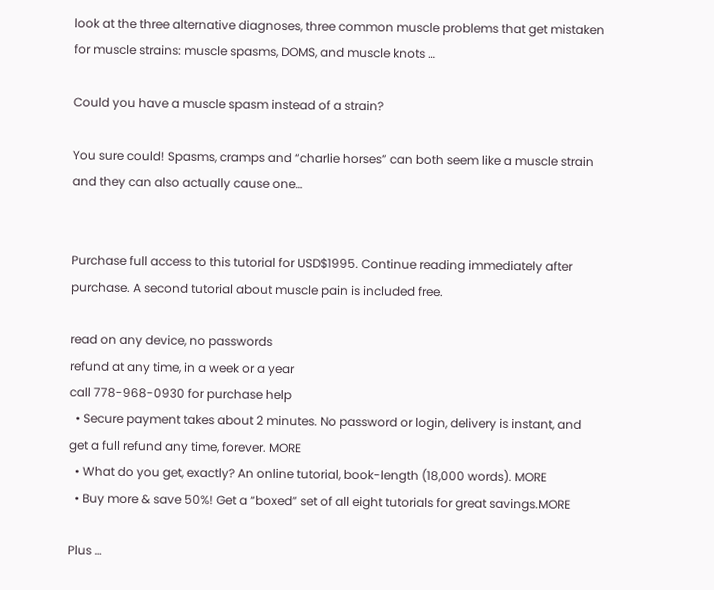look at the three alternative diagnoses, three common muscle problems that get mistaken for muscle strains: muscle spasms, DOMS, and muscle knots …

Could you have a muscle spasm instead of a strain?

You sure could! Spasms, cramps and “charlie horses” can both seem like a muscle strain and they can also actually cause one…


Purchase full access to this tutorial for USD$1995. Continue reading immediately after purchase. A second tutorial about muscle pain is included free.

read on any device, no passwords
refund at any time, in a week or a year
call 778-968-0930 for purchase help
  • Secure payment takes about 2 minutes. No password or login, delivery is instant, and get a full refund any time, forever. MORE
  • What do you get, exactly? An online tutorial, book-length (18,000 words). MORE
  • Buy more & save 50%! Get a “boxed” set of all eight tutorials for great savings.MORE

Plus …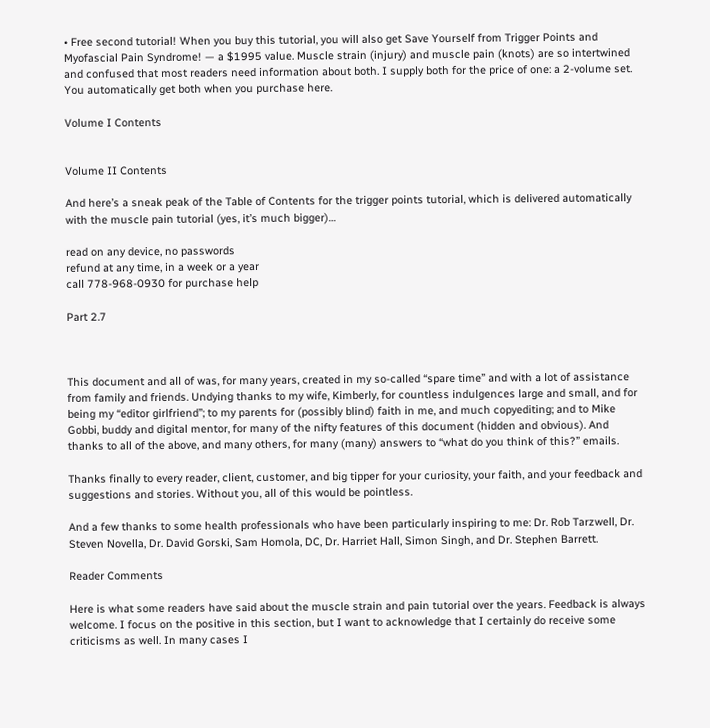• Free second tutorial! When you buy this tutorial, you will also get Save Yourself from Trigger Points and Myofascial Pain Syndrome! — a $1995 value. Muscle strain (injury) and muscle pain (knots) are so intertwined and confused that most readers need information about both. I supply both for the price of one: a 2-volume set. You automatically get both when you purchase here.

Volume I Contents


Volume II Contents

And here’s a sneak peak of the Table of Contents for the trigger points tutorial, which is delivered automatically with the muscle pain tutorial (yes, it’s much bigger)…

read on any device, no passwords
refund at any time, in a week or a year
call 778-968-0930 for purchase help

Part 2.7



This document and all of was, for many years, created in my so-called “spare time” and with a lot of assistance from family and friends. Undying thanks to my wife, Kimberly, for countless indulgences large and small, and for being my “editor girlfriend”; to my parents for (possibly blind) faith in me, and much copyediting; and to Mike Gobbi, buddy and digital mentor, for many of the nifty features of this document (hidden and obvious). And thanks to all of the above, and many others, for many (many) answers to “what do you think of this?” emails.

Thanks finally to every reader, client, customer, and big tipper for your curiosity, your faith, and your feedback and suggestions and stories. Without you, all of this would be pointless.

And a few thanks to some health professionals who have been particularly inspiring to me: Dr. Rob Tarzwell, Dr. Steven Novella, Dr. David Gorski, Sam Homola, DC, Dr. Harriet Hall, Simon Singh, and Dr. Stephen Barrett.

Reader Comments

Here is what some readers have said about the muscle strain and pain tutorial over the years. Feedback is always welcome. I focus on the positive in this section, but I want to acknowledge that I certainly do receive some criticisms as well. In many cases I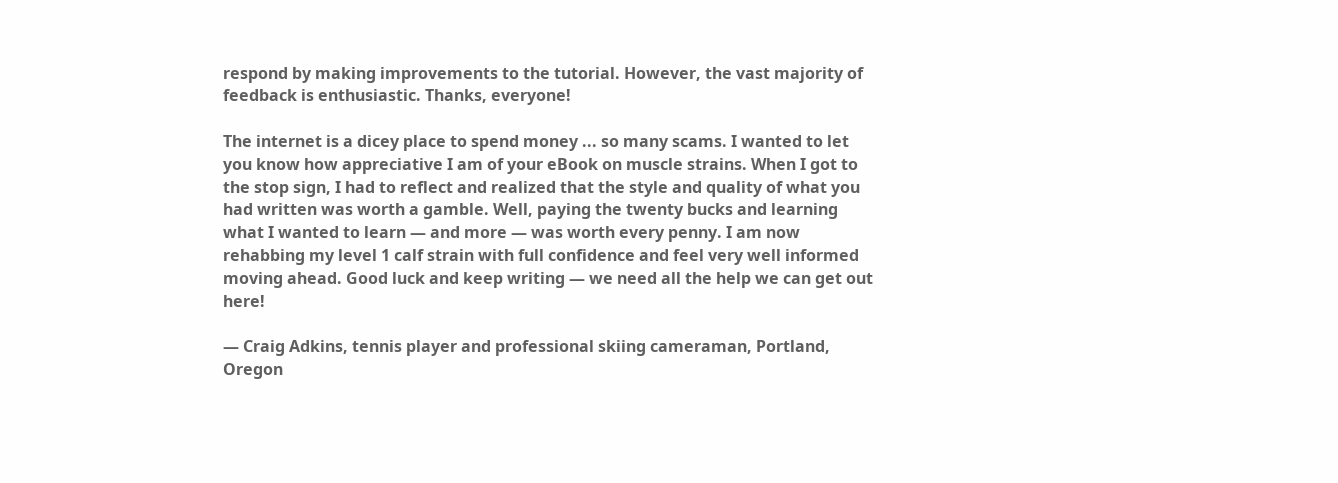respond by making improvements to the tutorial. However, the vast majority of feedback is enthusiastic. Thanks, everyone!

The internet is a dicey place to spend money ... so many scams. I wanted to let you know how appreciative I am of your eBook on muscle strains. When I got to the stop sign, I had to reflect and realized that the style and quality of what you had written was worth a gamble. Well, paying the twenty bucks and learning what I wanted to learn — and more — was worth every penny. I am now rehabbing my level 1 calf strain with full confidence and feel very well informed moving ahead. Good luck and keep writing — we need all the help we can get out here!

— Craig Adkins, tennis player and professional skiing cameraman, Portland, Oregon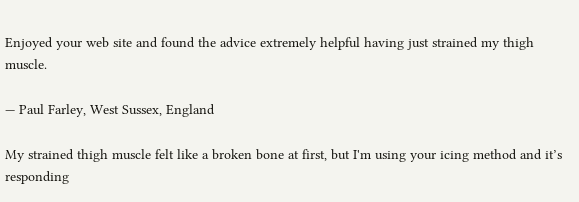Enjoyed your web site and found the advice extremely helpful having just strained my thigh muscle.

— Paul Farley, West Sussex, England

My strained thigh muscle felt like a broken bone at first, but I'm using your icing method and it’s responding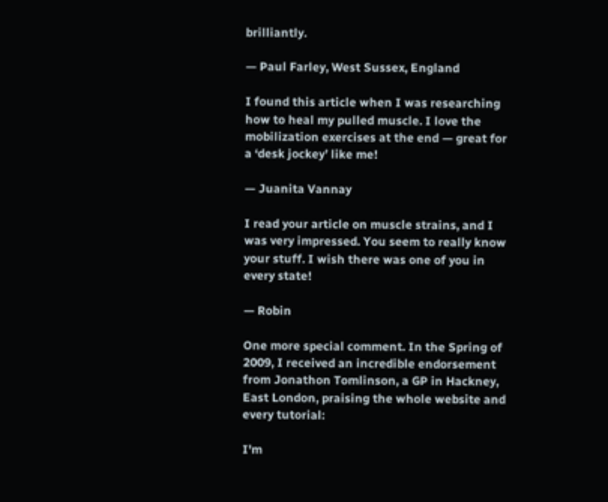brilliantly.

— Paul Farley, West Sussex, England

I found this article when I was researching how to heal my pulled muscle. I love the mobilization exercises at the end — great for a ‘desk jockey’ like me!

— Juanita Vannay

I read your article on muscle strains, and I was very impressed. You seem to really know your stuff. I wish there was one of you in every state!

— Robin

One more special comment. In the Spring of 2009, I received an incredible endorsement from Jonathon Tomlinson, a GP in Hackney, East London, praising the whole website and every tutorial:

I'm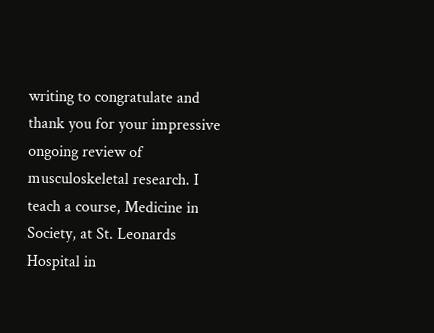writing to congratulate and thank you for your impressive ongoing review of musculoskeletal research. I teach a course, Medicine in Society, at St. Leonards Hospital in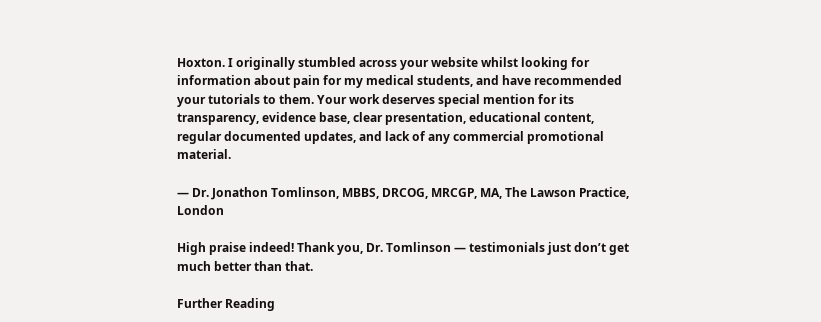Hoxton. I originally stumbled across your website whilst looking for information about pain for my medical students, and have recommended your tutorials to them. Your work deserves special mention for its transparency, evidence base, clear presentation, educational content, regular documented updates, and lack of any commercial promotional material.

— Dr. Jonathon Tomlinson, MBBS, DRCOG, MRCGP, MA, The Lawson Practice, London

High praise indeed! Thank you, Dr. Tomlinson — testimonials just don’t get much better than that.

Further Reading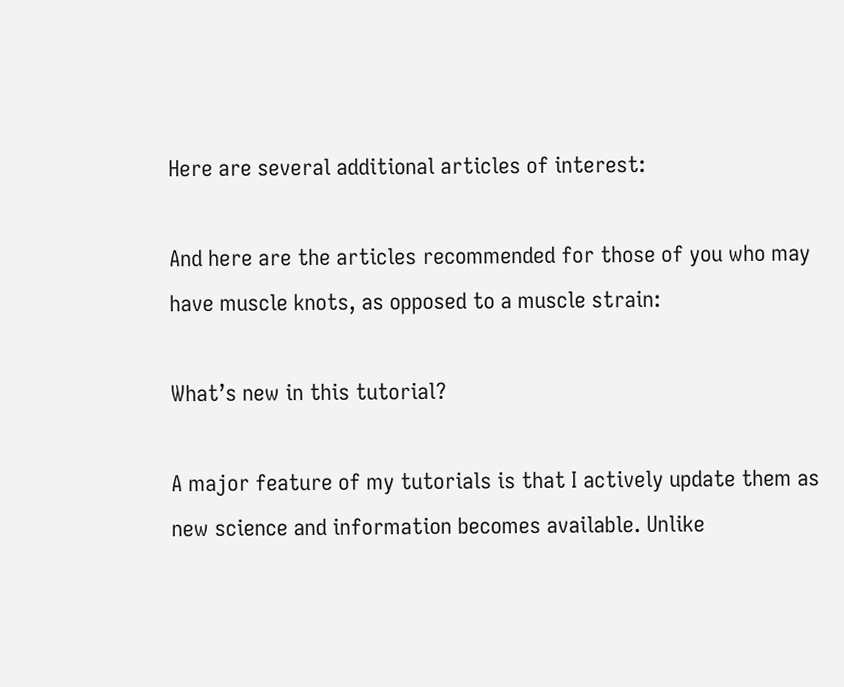Here are several additional articles of interest:

And here are the articles recommended for those of you who may have muscle knots, as opposed to a muscle strain:

What’s new in this tutorial?

A major feature of my tutorials is that I actively update them as new science and information becomes available. Unlike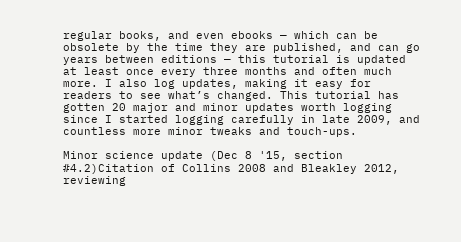regular books, and even ebooks — which can be obsolete by the time they are published, and can go years between editions — this tutorial is updated at least once every three months and often much more. I also log updates, making it easy for readers to see what’s changed. This tutorial has gotten 20 major and minor updates worth logging since I started logging carefully in late 2009, and countless more minor tweaks and touch-ups.

Minor science update (Dec 8 '15, section #4.2)Citation of Collins 2008 and Bleakley 2012, reviewing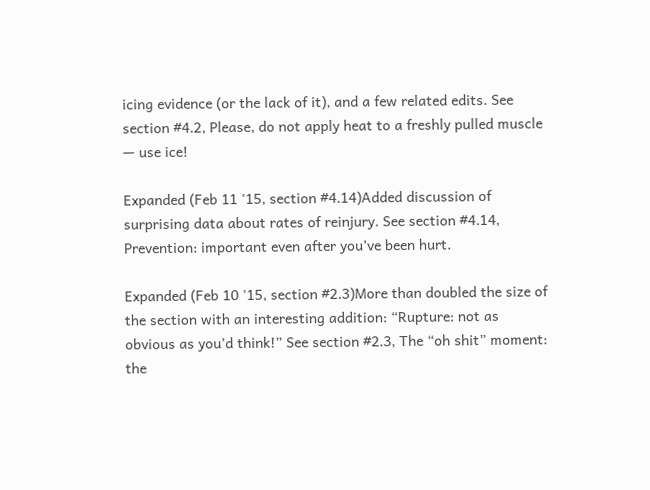icing evidence (or the lack of it), and a few related edits. See section #4.2, Please, do not apply heat to a freshly pulled muscle — use ice!

Expanded (Feb 11 '15, section #4.14)Added discussion of surprising data about rates of reinjury. See section #4.14, Prevention: important even after you’ve been hurt.

Expanded (Feb 10 '15, section #2.3)More than doubled the size of the section with an interesting addition: “Rupture: not as obvious as you’d think!” See section #2.3, The “oh shit” moment: the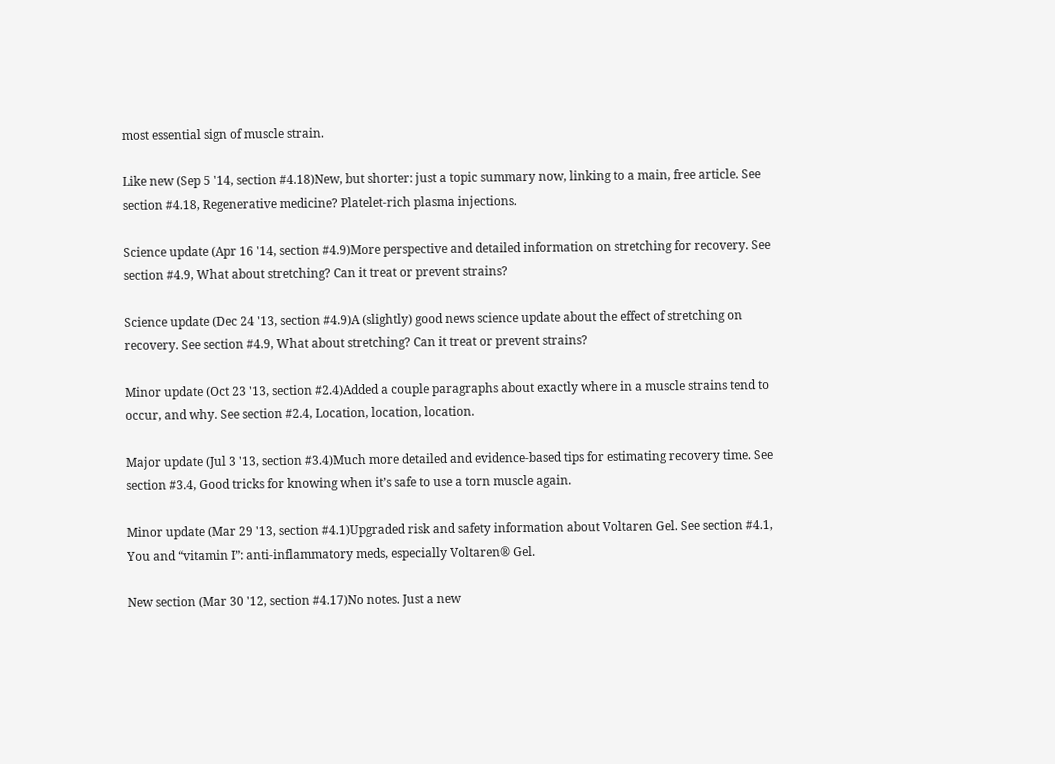most essential sign of muscle strain.

Like new (Sep 5 '14, section #4.18)New, but shorter: just a topic summary now, linking to a main, free article. See section #4.18, Regenerative medicine? Platelet-rich plasma injections.

Science update (Apr 16 '14, section #4.9)More perspective and detailed information on stretching for recovery. See section #4.9, What about stretching? Can it treat or prevent strains?

Science update (Dec 24 '13, section #4.9)A (slightly) good news science update about the effect of stretching on recovery. See section #4.9, What about stretching? Can it treat or prevent strains?

Minor update (Oct 23 '13, section #2.4)Added a couple paragraphs about exactly where in a muscle strains tend to occur, and why. See section #2.4, Location, location, location.

Major update (Jul 3 '13, section #3.4)Much more detailed and evidence-based tips for estimating recovery time. See section #3.4, Good tricks for knowing when it’s safe to use a torn muscle again.

Minor update (Mar 29 '13, section #4.1)Upgraded risk and safety information about Voltaren Gel. See section #4.1, You and “vitamin I”: anti-inflammatory meds, especially Voltaren® Gel.

New section (Mar 30 '12, section #4.17)No notes. Just a new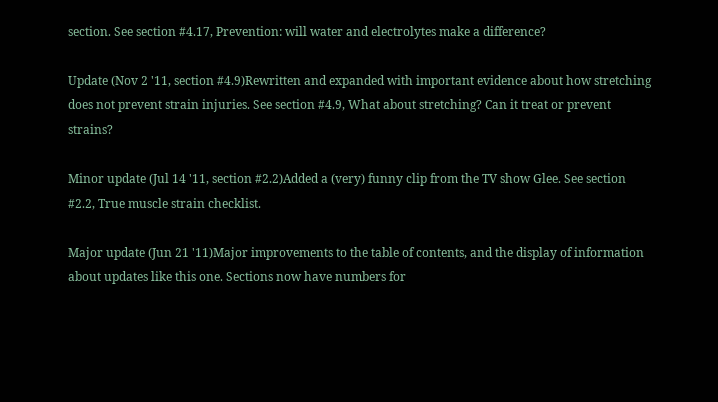section. See section #4.17, Prevention: will water and electrolytes make a difference?

Update (Nov 2 '11, section #4.9)Rewritten and expanded with important evidence about how stretching does not prevent strain injuries. See section #4.9, What about stretching? Can it treat or prevent strains?

Minor update (Jul 14 '11, section #2.2)Added a (very) funny clip from the TV show Glee. See section #2.2, True muscle strain checklist.

Major update (Jun 21 '11)Major improvements to the table of contents, and the display of information about updates like this one. Sections now have numbers for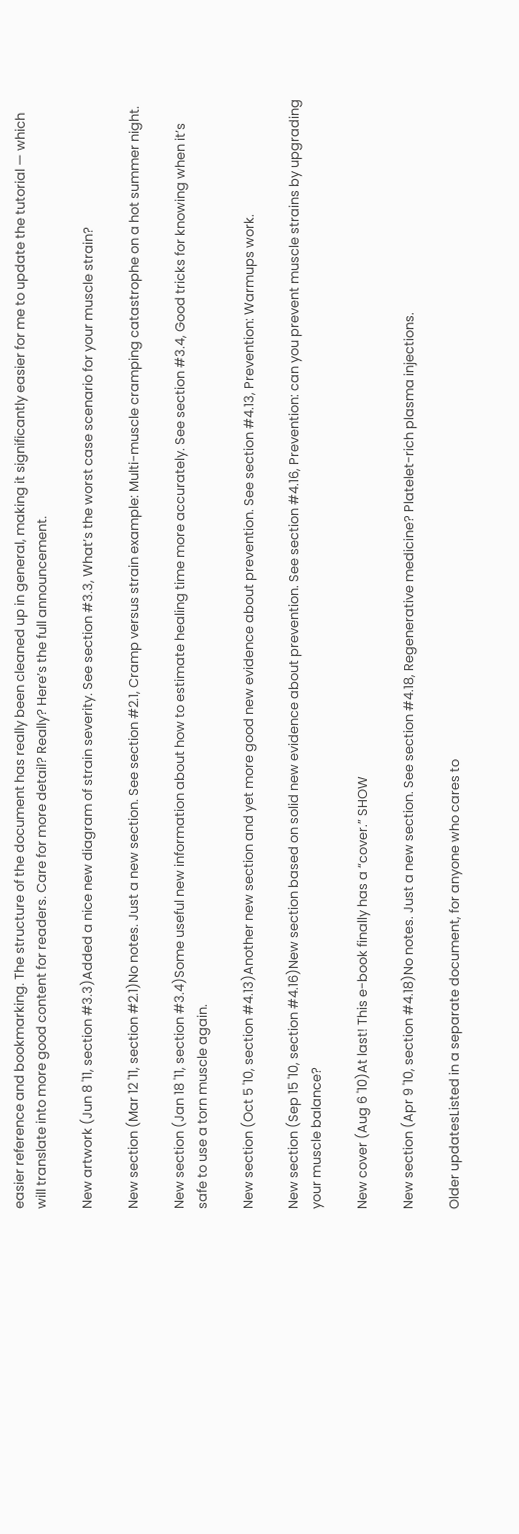easier reference and bookmarking. The structure of the document has really been cleaned up in general, making it significantly easier for me to update the tutorial — which will translate into more good content for readers. Care for more detail? Really? Here’s the full announcement.

New artwork (Jun 8 '11, section #3.3)Added a nice new diagram of strain severity. See section #3.3, What’s the worst case scenario for your muscle strain?

New section (Mar 12 '11, section #2.1)No notes. Just a new section. See section #2.1, Cramp versus strain example: Multi-muscle cramping catastrophe on a hot summer night.

New section (Jan 18 '11, section #3.4)Some useful new information about how to estimate healing time more accurately. See section #3.4, Good tricks for knowing when it’s safe to use a torn muscle again.

New section (Oct 5 '10, section #4.13)Another new section and yet more good new evidence about prevention. See section #4.13, Prevention: Warmups work.

New section (Sep 15 '10, section #4.16)New section based on solid new evidence about prevention. See section #4.16, Prevention: can you prevent muscle strains by upgrading your muscle balance?

New cover (Aug 6 '10)At last! This e-book finally has a “cover.” SHOW

New section (Apr 9 '10, section #4.18)No notes. Just a new section. See section #4.18, Regenerative medicine? Platelet-rich plasma injections.

Older updatesListed in a separate document, for anyone who cares to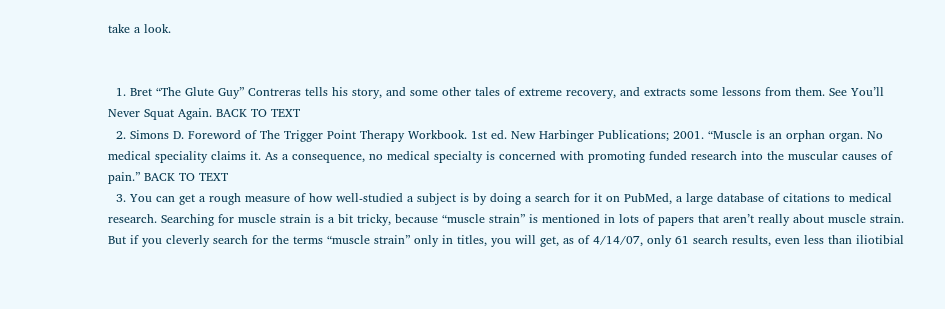take a look.


  1. Bret “The Glute Guy” Contreras tells his story, and some other tales of extreme recovery, and extracts some lessons from them. See You’ll Never Squat Again. BACK TO TEXT
  2. Simons D. Foreword of The Trigger Point Therapy Workbook. 1st ed. New Harbinger Publications; 2001. “Muscle is an orphan organ. No medical speciality claims it. As a consequence, no medical specialty is concerned with promoting funded research into the muscular causes of pain.” BACK TO TEXT
  3. You can get a rough measure of how well-studied a subject is by doing a search for it on PubMed, a large database of citations to medical research. Searching for muscle strain is a bit tricky, because “muscle strain” is mentioned in lots of papers that aren’t really about muscle strain. But if you cleverly search for the terms “muscle strain” only in titles, you will get, as of 4/14/07, only 61 search results, even less than iliotibial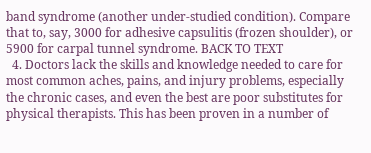band syndrome (another under-studied condition). Compare that to, say, 3000 for adhesive capsulitis (frozen shoulder), or 5900 for carpal tunnel syndrome. BACK TO TEXT
  4. Doctors lack the skills and knowledge needed to care for most common aches, pains, and injury problems, especially the chronic cases, and even the best are poor substitutes for physical therapists. This has been proven in a number of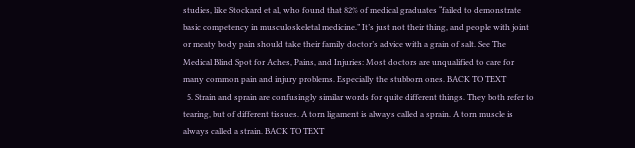studies, like Stockard et al, who found that 82% of medical graduates “failed to demonstrate basic competency in musculoskeletal medicine.” It’s just not their thing, and people with joint or meaty body pain should take their family doctor’s advice with a grain of salt. See The Medical Blind Spot for Aches, Pains, and Injuries: Most doctors are unqualified to care for many common pain and injury problems. Especially the stubborn ones. BACK TO TEXT
  5. Strain and sprain are confusingly similar words for quite different things. They both refer to tearing, but of different tissues. A torn ligament is always called a sprain. A torn muscle is always called a strain. BACK TO TEXT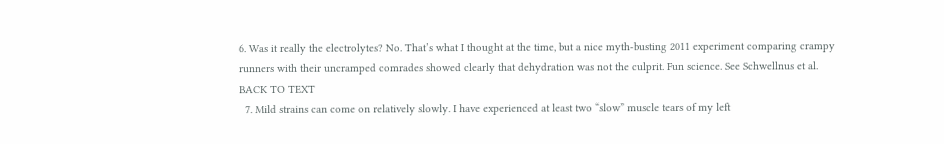6. Was it really the electrolytes? No. That’s what I thought at the time, but a nice myth-busting 2011 experiment comparing crampy runners with their uncramped comrades showed clearly that dehydration was not the culprit. Fun science. See Schwellnus et al. BACK TO TEXT
  7. Mild strains can come on relatively slowly. I have experienced at least two “slow” muscle tears of my left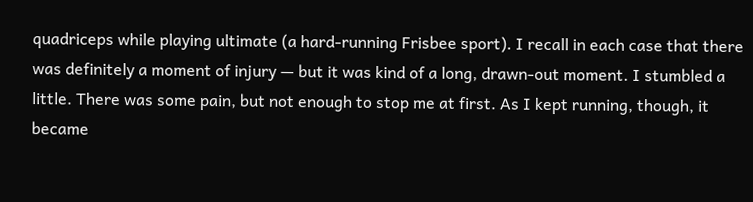quadriceps while playing ultimate (a hard-running Frisbee sport). I recall in each case that there was definitely a moment of injury — but it was kind of a long, drawn-out moment. I stumbled a little. There was some pain, but not enough to stop me at first. As I kept running, though, it became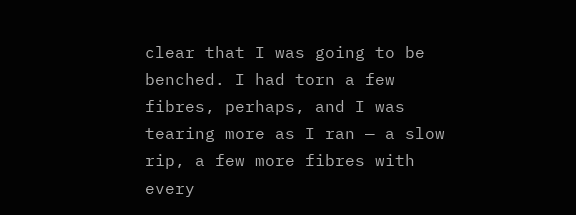clear that I was going to be benched. I had torn a few fibres, perhaps, and I was tearing more as I ran — a slow rip, a few more fibres with every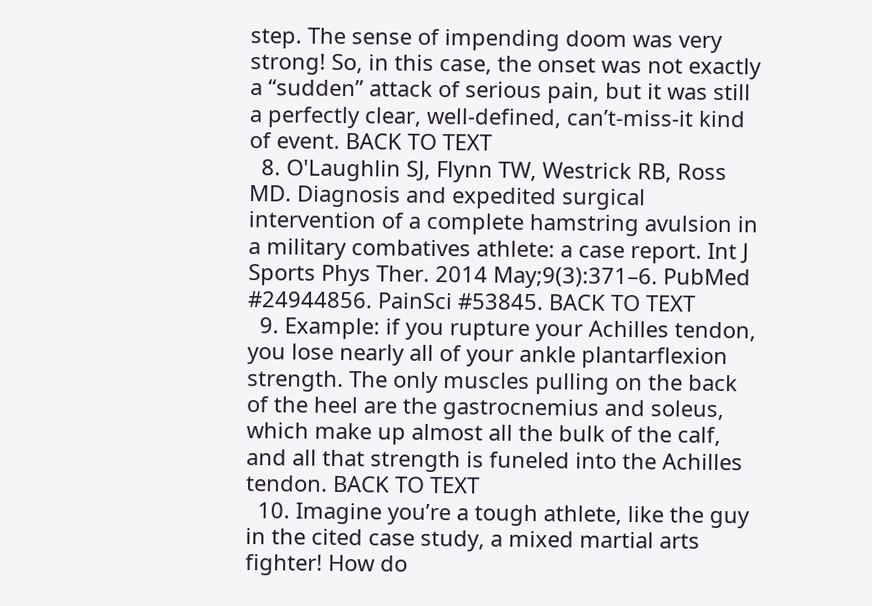step. The sense of impending doom was very strong! So, in this case, the onset was not exactly a “sudden” attack of serious pain, but it was still a perfectly clear, well-defined, can’t-miss-it kind of event. BACK TO TEXT
  8. O'Laughlin SJ, Flynn TW, Westrick RB, Ross MD. Diagnosis and expedited surgical intervention of a complete hamstring avulsion in a military combatives athlete: a case report. Int J Sports Phys Ther. 2014 May;9(3):371–6. PubMed #24944856. PainSci #53845. BACK TO TEXT
  9. Example: if you rupture your Achilles tendon, you lose nearly all of your ankle plantarflexion strength. The only muscles pulling on the back of the heel are the gastrocnemius and soleus, which make up almost all the bulk of the calf, and all that strength is funeled into the Achilles tendon. BACK TO TEXT
  10. Imagine you’re a tough athlete, like the guy in the cited case study, a mixed martial arts fighter! How do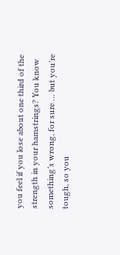you feel if you lose about one third of the strength in your hamstrings? You know something’s wrong, for sure … but you’re tough, so you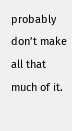probably don’t make all that much of it.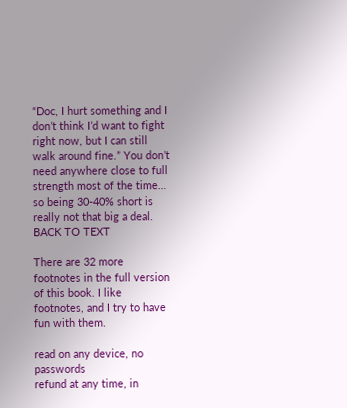“Doc, I hurt something and I don’t think I’d want to fight right now, but I can still walk around fine.” You don’t need anywhere close to full strength most of the time… so being 30-40% short is really not that big a deal. BACK TO TEXT

There are 32 more footnotes in the full version of this book. I like footnotes, and I try to have fun with them.

read on any device, no passwords
refund at any time, in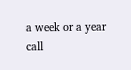a week or a year
call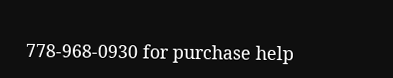778-968-0930 for purchase help